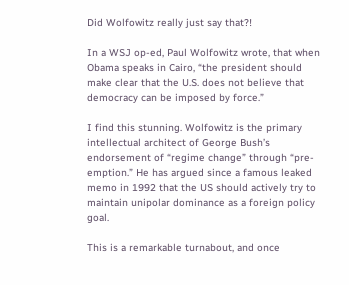Did Wolfowitz really just say that?!

In a WSJ op-ed, Paul Wolfowitz wrote, that when Obama speaks in Cairo, “the president should make clear that the U.S. does not believe that democracy can be imposed by force.”

I find this stunning. Wolfowitz is the primary intellectual architect of George Bush’s endorsement of “regime change” through “pre-emption.” He has argued since a famous leaked memo in 1992 that the US should actively try to maintain unipolar dominance as a foreign policy goal.

This is a remarkable turnabout, and once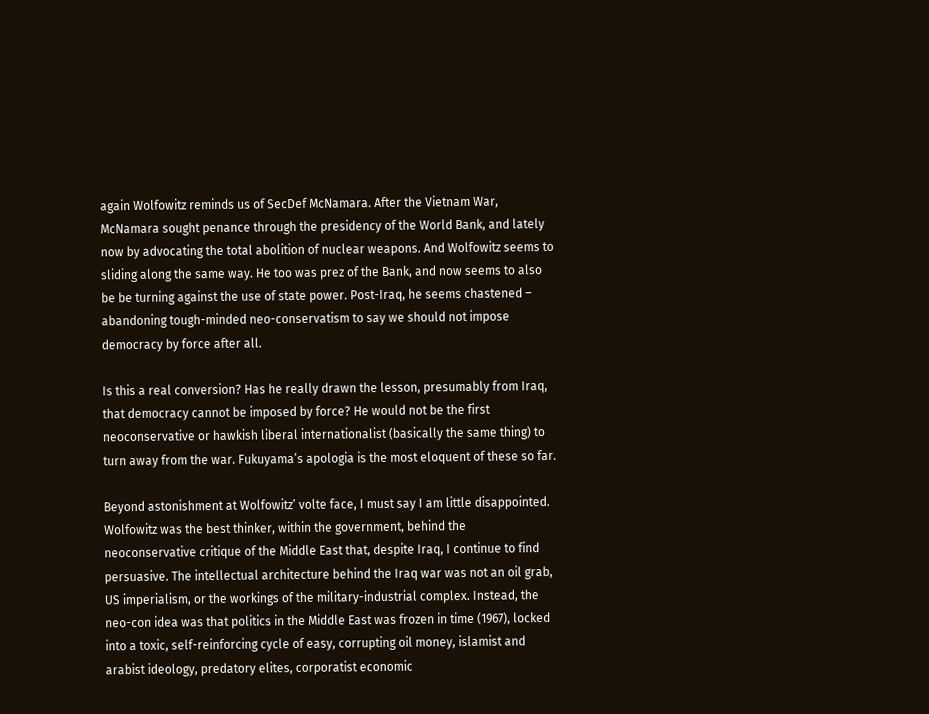again Wolfowitz reminds us of SecDef McNamara. After the Vietnam War, McNamara sought penance through the presidency of the World Bank, and lately now by advocating the total abolition of nuclear weapons. And Wolfowitz seems to sliding along the same way. He too was prez of the Bank, and now seems to also be be turning against the use of state power. Post-Iraq, he seems chastened – abandoning tough-minded neo-conservatism to say we should not impose democracy by force after all.

Is this a real conversion? Has he really drawn the lesson, presumably from Iraq, that democracy cannot be imposed by force? He would not be the first neoconservative or hawkish liberal internationalist (basically the same thing) to turn away from the war. Fukuyama’s apologia is the most eloquent of these so far.

Beyond astonishment at Wolfowitz’ volte face, I must say I am little disappointed. Wolfowitz was the best thinker, within the government, behind the neoconservative critique of the Middle East that, despite Iraq, I continue to find persuasive. The intellectual architecture behind the Iraq war was not an oil grab, US imperialism, or the workings of the military-industrial complex. Instead, the neo-con idea was that politics in the Middle East was frozen in time (1967), locked into a toxic, self-reinforcing cycle of easy, corrupting oil money, islamist and arabist ideology, predatory elites, corporatist economic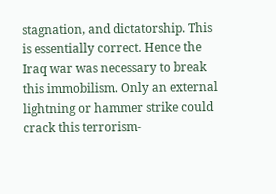stagnation, and dictatorship. This is essentially correct. Hence the Iraq war was necessary to break this immobilism. Only an external lightning or hammer strike could crack this terrorism-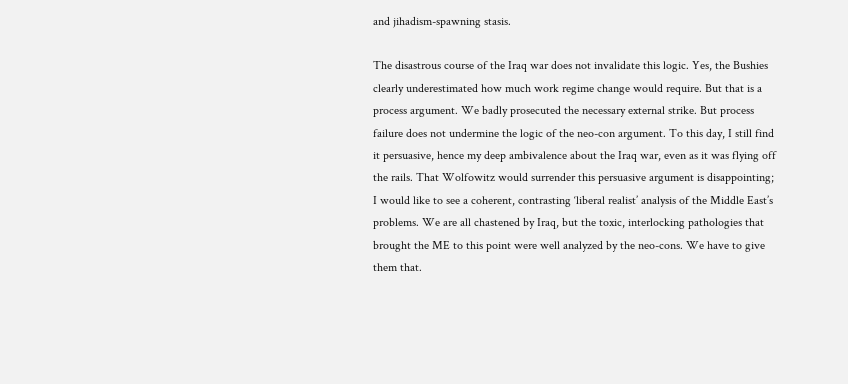and jihadism-spawning stasis.

The disastrous course of the Iraq war does not invalidate this logic. Yes, the Bushies clearly underestimated how much work regime change would require. But that is a process argument. We badly prosecuted the necessary external strike. But process failure does not undermine the logic of the neo-con argument. To this day, I still find it persuasive, hence my deep ambivalence about the Iraq war, even as it was flying off the rails. That Wolfowitz would surrender this persuasive argument is disappointing; I would like to see a coherent, contrasting ‘liberal realist’ analysis of the Middle East’s problems. We are all chastened by Iraq, but the toxic, interlocking pathologies that brought the ME to this point were well analyzed by the neo-cons. We have to give them that.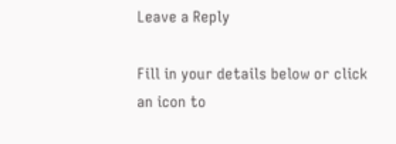Leave a Reply

Fill in your details below or click an icon to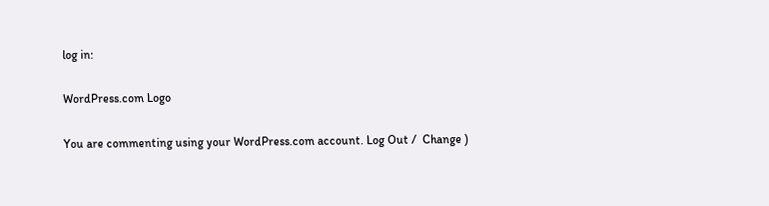log in:

WordPress.com Logo

You are commenting using your WordPress.com account. Log Out /  Change )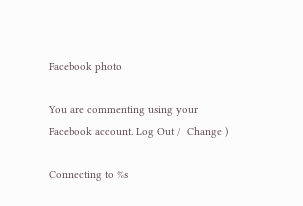Facebook photo

You are commenting using your Facebook account. Log Out /  Change )

Connecting to %s